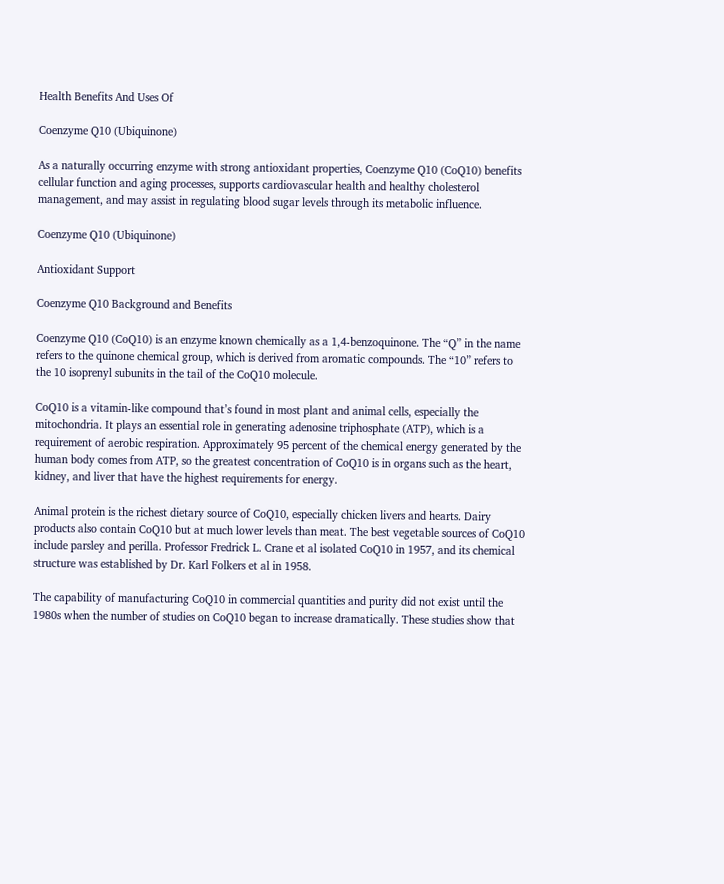Health Benefits And Uses Of

Coenzyme Q10 (Ubiquinone)

As a naturally occurring enzyme with strong antioxidant properties, Coenzyme Q10 (CoQ10) benefits cellular function and aging processes, supports cardiovascular health and healthy cholesterol management, and may assist in regulating blood sugar levels through its metabolic influence.

Coenzyme Q10 (Ubiquinone)

Antioxidant Support

Coenzyme Q10 Background and Benefits

Coenzyme Q10 (CoQ10) is an enzyme known chemically as a 1,4-benzoquinone. The “Q” in the name refers to the quinone chemical group, which is derived from aromatic compounds. The “10” refers to the 10 isoprenyl subunits in the tail of the CoQ10 molecule.

CoQ10 is a vitamin-like compound that’s found in most plant and animal cells, especially the mitochondria. It plays an essential role in generating adenosine triphosphate (ATP), which is a requirement of aerobic respiration. Approximately 95 percent of the chemical energy generated by the human body comes from ATP, so the greatest concentration of CoQ10 is in organs such as the heart, kidney, and liver that have the highest requirements for energy.

Animal protein is the richest dietary source of CoQ10, especially chicken livers and hearts. Dairy products also contain CoQ10 but at much lower levels than meat. The best vegetable sources of CoQ10 include parsley and perilla. Professor Fredrick L. Crane et al isolated CoQ10 in 1957, and its chemical structure was established by Dr. Karl Folkers et al in 1958.

The capability of manufacturing CoQ10 in commercial quantities and purity did not exist until the 1980s when the number of studies on CoQ10 began to increase dramatically. These studies show that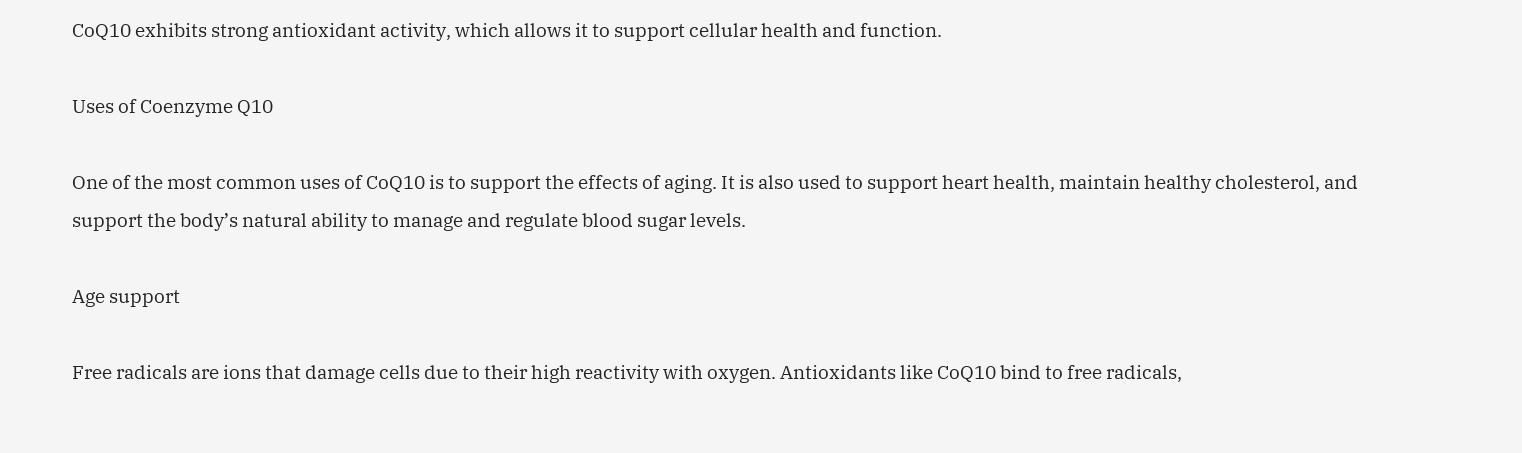CoQ10 exhibits strong antioxidant activity, which allows it to support cellular health and function.

Uses of Coenzyme Q10

One of the most common uses of CoQ10 is to support the effects of aging. It is also used to support heart health, maintain healthy cholesterol, and support the body’s natural ability to manage and regulate blood sugar levels.

Age support

Free radicals are ions that damage cells due to their high reactivity with oxygen. Antioxidants like CoQ10 bind to free radicals,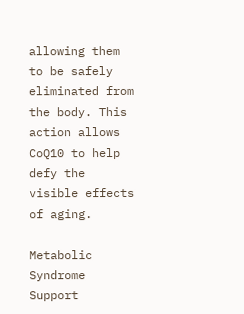allowing them to be safely eliminated from the body. This action allows CoQ10 to help defy the visible effects of aging.

Metabolic Syndrome Support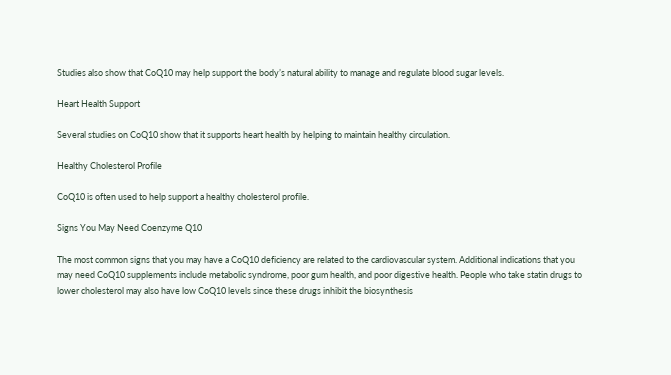Studies also show that CoQ10 may help support the body’s natural ability to manage and regulate blood sugar levels.

Heart Health Support

Several studies on CoQ10 show that it supports heart health by helping to maintain healthy circulation.

Healthy Cholesterol Profile

CoQ10 is often used to help support a healthy cholesterol profile.

Signs You May Need Coenzyme Q10

The most common signs that you may have a CoQ10 deficiency are related to the cardiovascular system. Additional indications that you may need CoQ10 supplements include metabolic syndrome, poor gum health, and poor digestive health. People who take statin drugs to lower cholesterol may also have low CoQ10 levels since these drugs inhibit the biosynthesis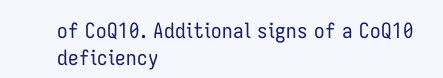of CoQ10. Additional signs of a CoQ10 deficiency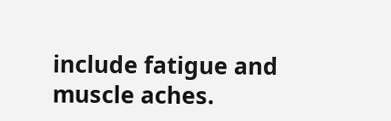include fatigue and muscle aches.